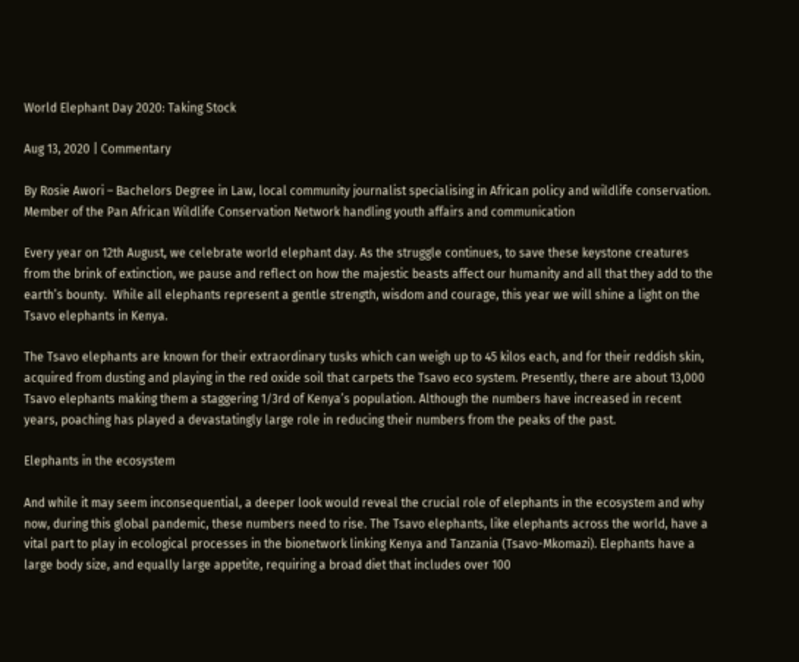World Elephant Day 2020: Taking Stock

Aug 13, 2020 | Commentary

By Rosie Awori – Bachelors Degree in Law, local community journalist specialising in African policy and wildlife conservation. Member of the Pan African Wildlife Conservation Network handling youth affairs and communication

Every year on 12th August, we celebrate world elephant day. As the struggle continues, to save these keystone creatures from the brink of extinction, we pause and reflect on how the majestic beasts affect our humanity and all that they add to the earth’s bounty.  While all elephants represent a gentle strength, wisdom and courage, this year we will shine a light on the Tsavo elephants in Kenya.

The Tsavo elephants are known for their extraordinary tusks which can weigh up to 45 kilos each, and for their reddish skin, acquired from dusting and playing in the red oxide soil that carpets the Tsavo eco system. Presently, there are about 13,000 Tsavo elephants making them a staggering 1/3rd of Kenya’s population. Although the numbers have increased in recent years, poaching has played a devastatingly large role in reducing their numbers from the peaks of the past.

Elephants in the ecosystem

And while it may seem inconsequential, a deeper look would reveal the crucial role of elephants in the ecosystem and why now, during this global pandemic, these numbers need to rise. The Tsavo elephants, like elephants across the world, have a vital part to play in ecological processes in the bionetwork linking Kenya and Tanzania (Tsavo-Mkomazi). Elephants have a large body size, and equally large appetite, requiring a broad diet that includes over 100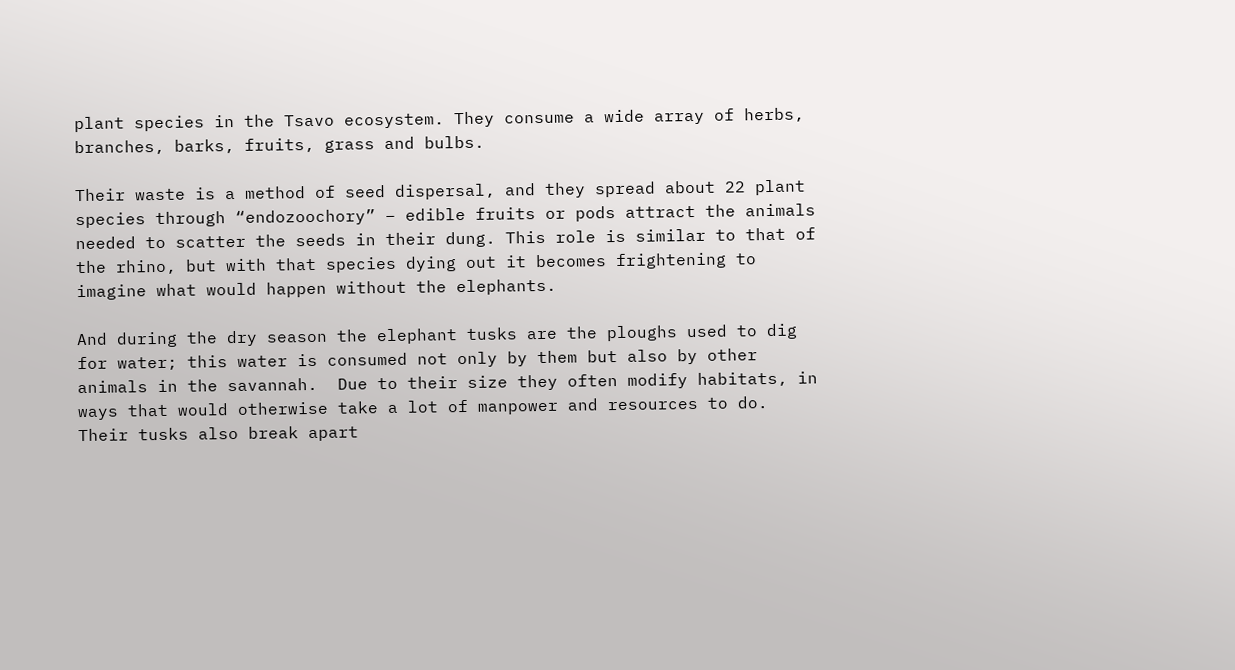plant species in the Tsavo ecosystem. They consume a wide array of herbs, branches, barks, fruits, grass and bulbs.

Their waste is a method of seed dispersal, and they spread about 22 plant species through “endozoochory” – edible fruits or pods attract the animals needed to scatter the seeds in their dung. This role is similar to that of the rhino, but with that species dying out it becomes frightening to imagine what would happen without the elephants.

And during the dry season the elephant tusks are the ploughs used to dig for water; this water is consumed not only by them but also by other animals in the savannah.  Due to their size they often modify habitats, in ways that would otherwise take a lot of manpower and resources to do. Their tusks also break apart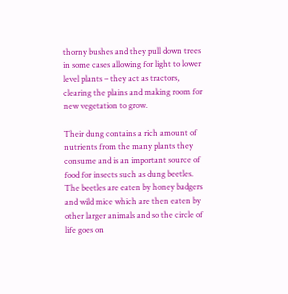thorny bushes and they pull down trees in some cases allowing for light to lower level plants – they act as tractors, clearing the plains and making room for new vegetation to grow.

Their dung contains a rich amount of nutrients from the many plants they consume and is an important source of food for insects such as dung beetles. The beetles are eaten by honey badgers and wild mice which are then eaten by other larger animals and so the circle of life goes on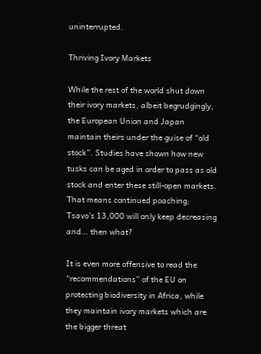uninterrupted.

Thriving Ivory Markets

While the rest of the world shut down their ivory markets, albeit begrudgingly, the European Union and Japan maintain theirs under the guise of “old stock”. Studies have shown how new tusks can be aged in order to pass as old stock and enter these still-open markets. That means continued poaching; Tsavo’s 13,000 will only keep decreasing and… then what?

It is even more offensive to read the “recommendations” of the EU on protecting biodiversity in Africa, while they maintain ivory markets which are the bigger threat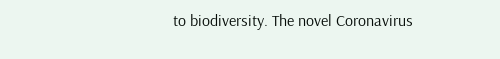to biodiversity. The novel Coronavirus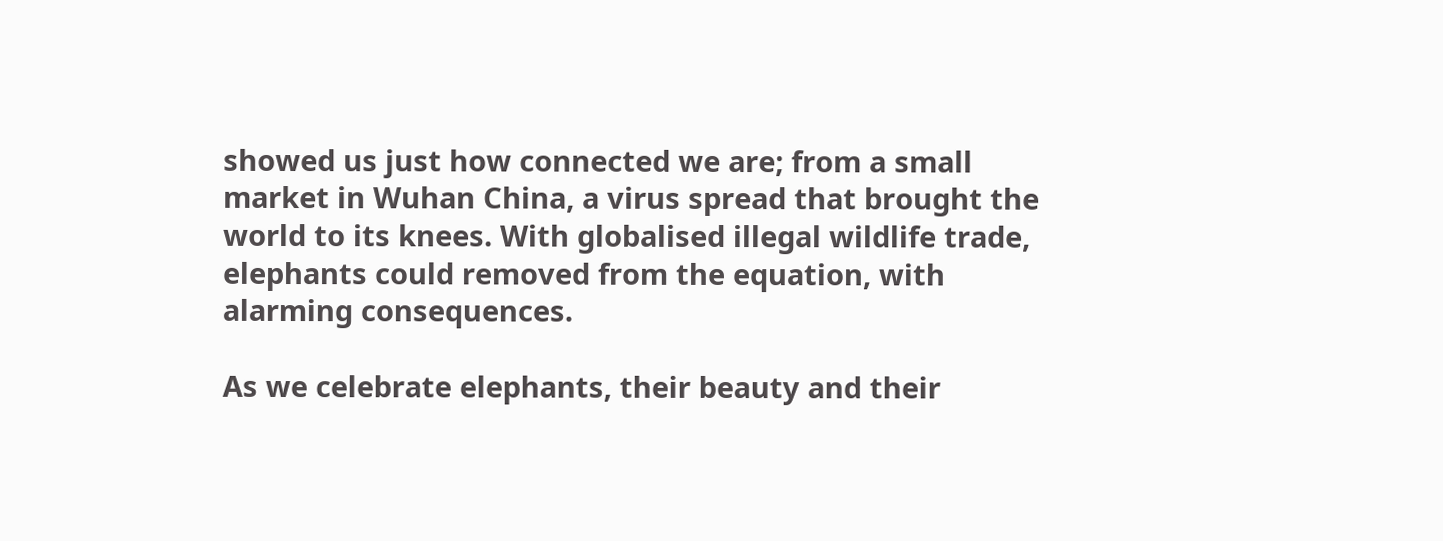showed us just how connected we are; from a small market in Wuhan China, a virus spread that brought the world to its knees. With globalised illegal wildlife trade, elephants could removed from the equation, with alarming consequences.

As we celebrate elephants, their beauty and their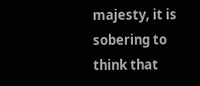majesty, it is sobering to think that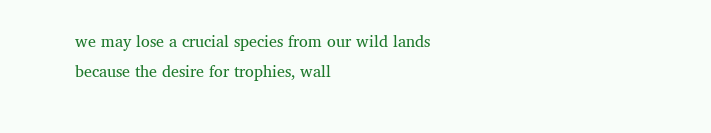we may lose a crucial species from our wild lands because the desire for trophies, wall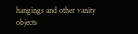hangings and other vanity objects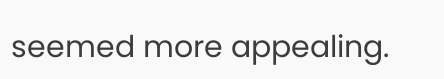seemed more appealing.